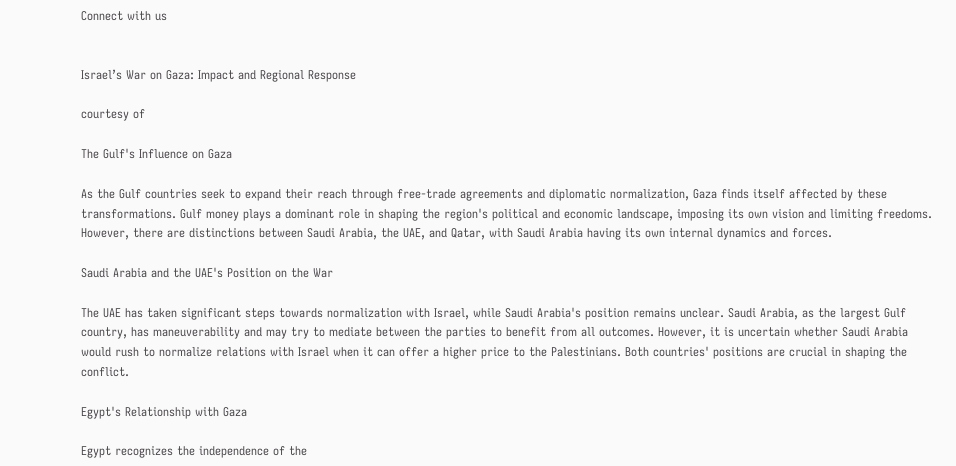Connect with us


Israel’s War on Gaza: Impact and Regional Response

courtesy of

The Gulf's Influence on Gaza

As the Gulf countries seek to expand their reach through free-trade agreements and diplomatic normalization, Gaza finds itself affected by these transformations. Gulf money plays a dominant role in shaping the region's political and economic landscape, imposing its own vision and limiting freedoms. However, there are distinctions between Saudi Arabia, the UAE, and Qatar, with Saudi Arabia having its own internal dynamics and forces.

Saudi Arabia and the UAE's Position on the War

The UAE has taken significant steps towards normalization with Israel, while Saudi Arabia's position remains unclear. Saudi Arabia, as the largest Gulf country, has maneuverability and may try to mediate between the parties to benefit from all outcomes. However, it is uncertain whether Saudi Arabia would rush to normalize relations with Israel when it can offer a higher price to the Palestinians. Both countries' positions are crucial in shaping the conflict.

Egypt's Relationship with Gaza

Egypt recognizes the independence of the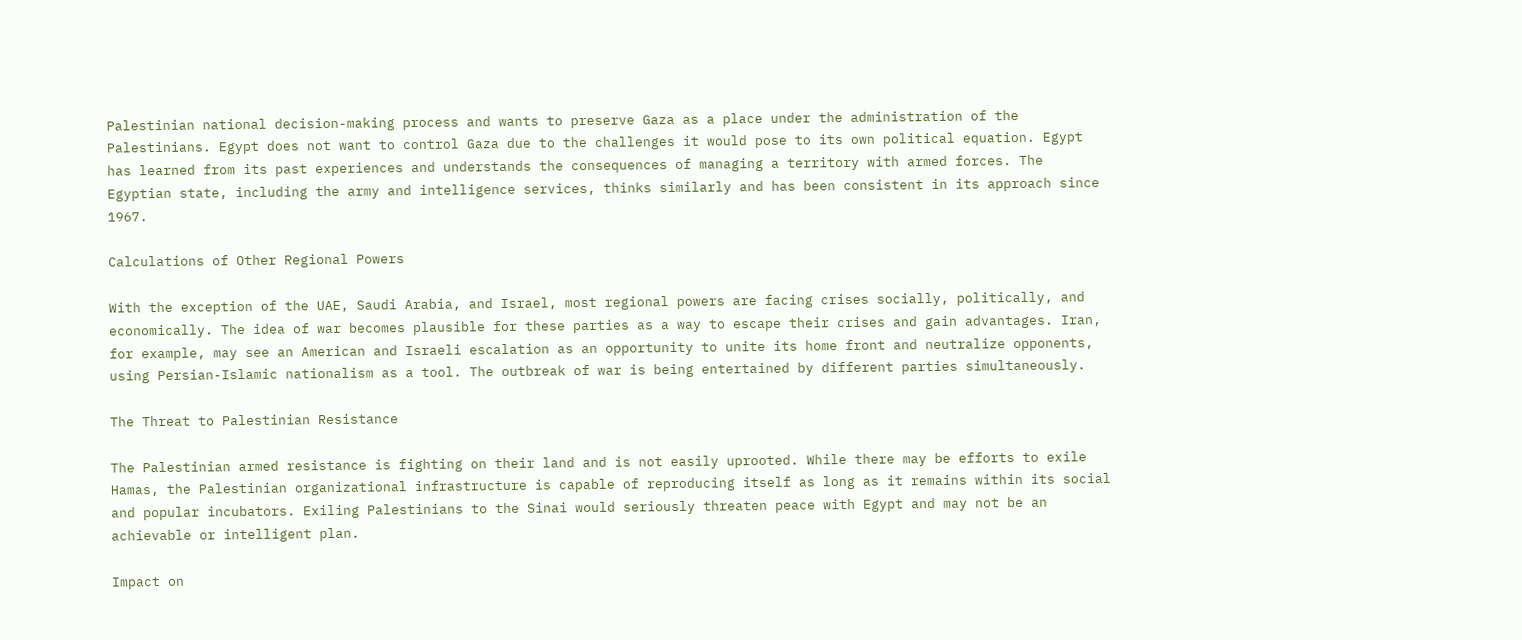Palestinian national decision-making process and wants to preserve Gaza as a place under the administration of the Palestinians. Egypt does not want to control Gaza due to the challenges it would pose to its own political equation. Egypt has learned from its past experiences and understands the consequences of managing a territory with armed forces. The Egyptian state, including the army and intelligence services, thinks similarly and has been consistent in its approach since 1967.

Calculations of Other Regional Powers

With the exception of the UAE, Saudi Arabia, and Israel, most regional powers are facing crises socially, politically, and economically. The idea of war becomes plausible for these parties as a way to escape their crises and gain advantages. Iran, for example, may see an American and Israeli escalation as an opportunity to unite its home front and neutralize opponents, using Persian-Islamic nationalism as a tool. The outbreak of war is being entertained by different parties simultaneously.

The Threat to Palestinian Resistance

The Palestinian armed resistance is fighting on their land and is not easily uprooted. While there may be efforts to exile Hamas, the Palestinian organizational infrastructure is capable of reproducing itself as long as it remains within its social and popular incubators. Exiling Palestinians to the Sinai would seriously threaten peace with Egypt and may not be an achievable or intelligent plan.

Impact on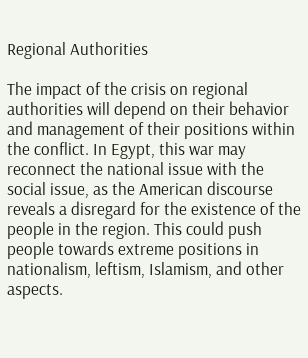Regional Authorities

The impact of the crisis on regional authorities will depend on their behavior and management of their positions within the conflict. In Egypt, this war may reconnect the national issue with the social issue, as the American discourse reveals a disregard for the existence of the people in the region. This could push people towards extreme positions in nationalism, leftism, Islamism, and other aspects.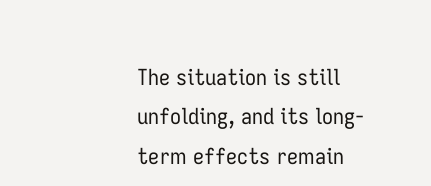The situation is still unfolding, and its long-term effects remain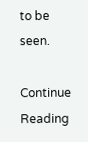to be seen.

Continue Reading